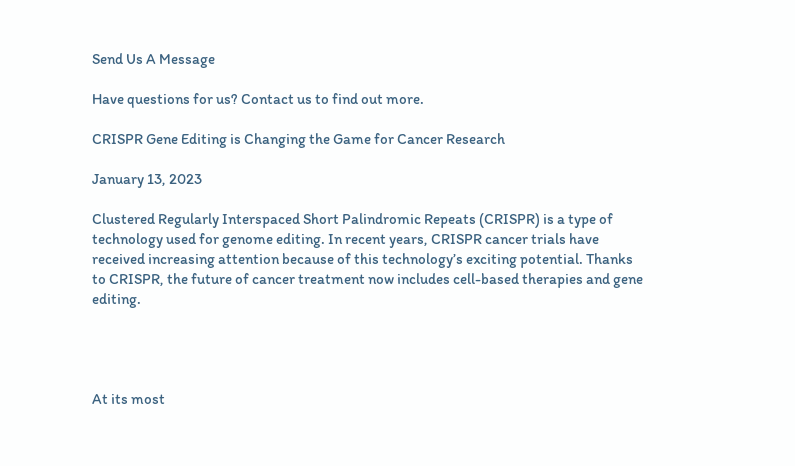Send Us A Message

Have questions for us? Contact us to find out more.

CRISPR Gene Editing is Changing the Game for Cancer Research

January 13, 2023

Clustered Regularly Interspaced Short Palindromic Repeats (CRISPR) is a type of technology used for genome editing. In recent years, CRISPR cancer trials have received increasing attention because of this technology’s exciting potential. Thanks to CRISPR, the future of cancer treatment now includes cell-based therapies and gene editing.




At its most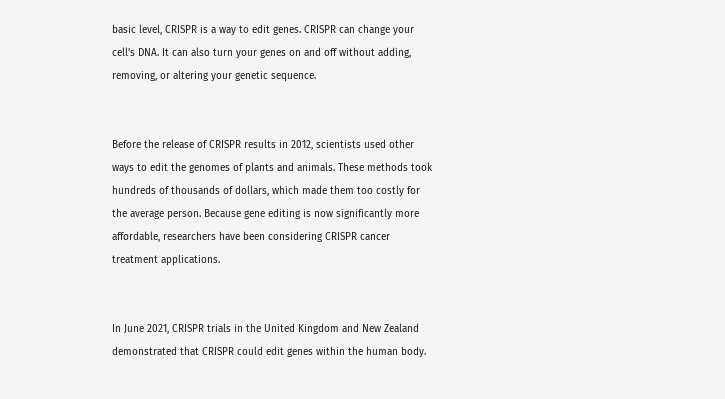basic level, CRISPR is a way to edit genes. CRISPR can change your cell’s DNA. It can also turn your genes on and off without adding, removing, or altering your genetic sequence.


Before the release of CRISPR results in 2012, scientists used other ways to edit the genomes of plants and animals. These methods took hundreds of thousands of dollars, which made them too costly for the average person. Because gene editing is now significantly more affordable, researchers have been considering CRISPR cancer treatment applications.


In June 2021, CRISPR trials in the United Kingdom and New Zealand demonstrated that CRISPR could edit genes within the human body.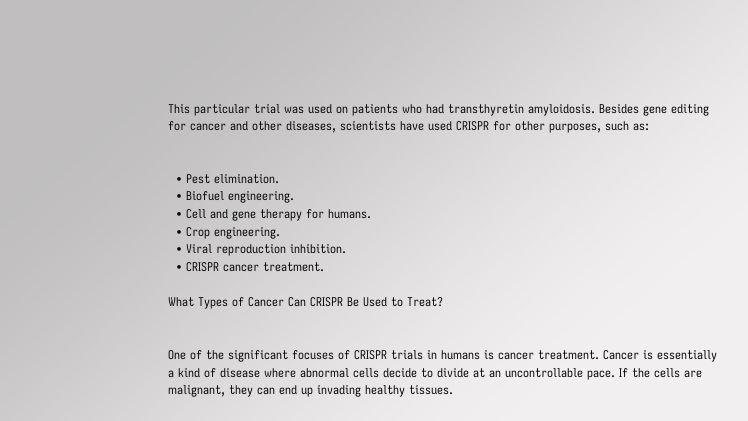This particular trial was used on patients who had transthyretin amyloidosis. Besides gene editing for cancer and other diseases, scientists have used CRISPR for other purposes, such as:


  • Pest elimination.
  • Biofuel engineering.
  • Cell and gene therapy for humans.
  • Crop engineering.
  • Viral reproduction inhibition.
  • CRISPR cancer treatment.

What Types of Cancer Can CRISPR Be Used to Treat?


One of the significant focuses of CRISPR trials in humans is cancer treatment. Cancer is essentially a kind of disease where abnormal cells decide to divide at an uncontrollable pace. If the cells are malignant, they can end up invading healthy tissues.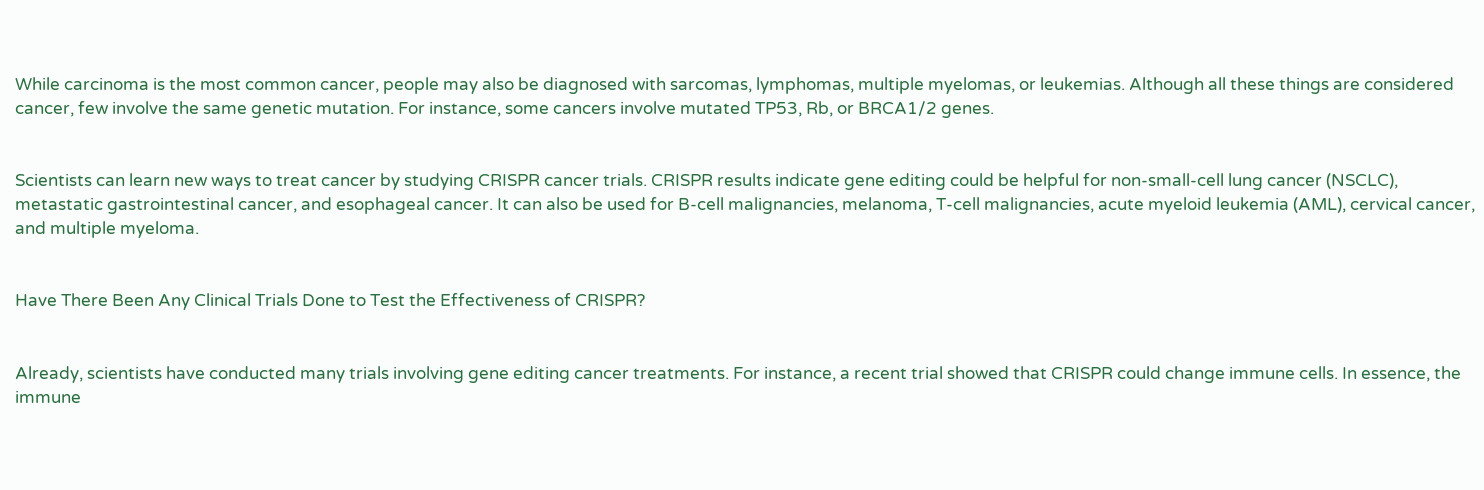While carcinoma is the most common cancer, people may also be diagnosed with sarcomas, lymphomas, multiple myelomas, or leukemias. Although all these things are considered cancer, few involve the same genetic mutation. For instance, some cancers involve mutated TP53, Rb, or BRCA1/2 genes.


Scientists can learn new ways to treat cancer by studying CRISPR cancer trials. CRISPR results indicate gene editing could be helpful for non-small-cell lung cancer (NSCLC), metastatic gastrointestinal cancer, and esophageal cancer. It can also be used for B-cell malignancies, melanoma, T-cell malignancies, acute myeloid leukemia (AML), cervical cancer, and multiple myeloma.


Have There Been Any Clinical Trials Done to Test the Effectiveness of CRISPR?


Already, scientists have conducted many trials involving gene editing cancer treatments. For instance, a recent trial showed that CRISPR could change immune cells. In essence, the immune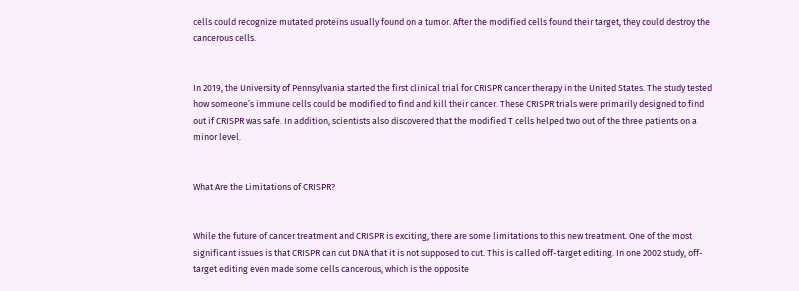cells could recognize mutated proteins usually found on a tumor. After the modified cells found their target, they could destroy the cancerous cells.


In 2019, the University of Pennsylvania started the first clinical trial for CRISPR cancer therapy in the United States. The study tested how someone’s immune cells could be modified to find and kill their cancer. These CRISPR trials were primarily designed to find out if CRISPR was safe. In addition, scientists also discovered that the modified T cells helped two out of the three patients on a minor level.


What Are the Limitations of CRISPR?


While the future of cancer treatment and CRISPR is exciting, there are some limitations to this new treatment. One of the most significant issues is that CRISPR can cut DNA that it is not supposed to cut. This is called off-target editing. In one 2002 study, off-target editing even made some cells cancerous, which is the opposite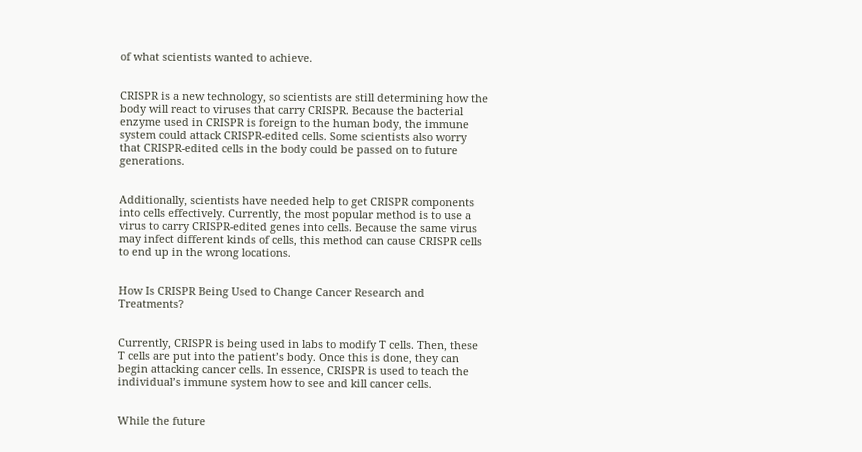of what scientists wanted to achieve.


CRISPR is a new technology, so scientists are still determining how the body will react to viruses that carry CRISPR. Because the bacterial enzyme used in CRISPR is foreign to the human body, the immune system could attack CRISPR-edited cells. Some scientists also worry that CRISPR-edited cells in the body could be passed on to future generations.


Additionally, scientists have needed help to get CRISPR components into cells effectively. Currently, the most popular method is to use a virus to carry CRISPR-edited genes into cells. Because the same virus may infect different kinds of cells, this method can cause CRISPR cells to end up in the wrong locations.


How Is CRISPR Being Used to Change Cancer Research and Treatments?


Currently, CRISPR is being used in labs to modify T cells. Then, these T cells are put into the patient’s body. Once this is done, they can begin attacking cancer cells. In essence, CRISPR is used to teach the individual’s immune system how to see and kill cancer cells.


While the future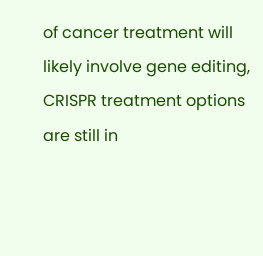of cancer treatment will likely involve gene editing, CRISPR treatment options are still in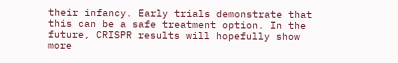their infancy. Early trials demonstrate that this can be a safe treatment option. In the future, CRISPR results will hopefully show more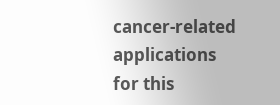cancer-related applications for this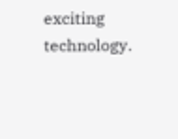exciting technology.